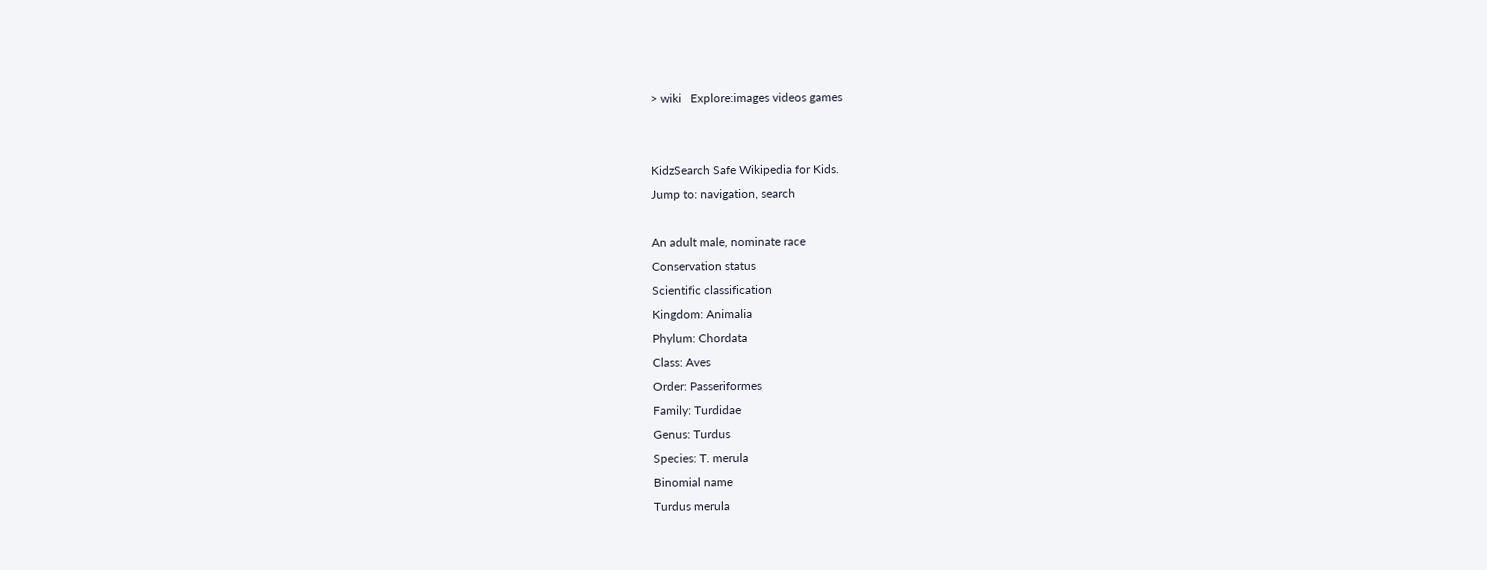> wiki   Explore:images videos games


KidzSearch Safe Wikipedia for Kids.
Jump to: navigation, search

An adult male, nominate race
Conservation status
Scientific classification
Kingdom: Animalia
Phylum: Chordata
Class: Aves
Order: Passeriformes
Family: Turdidae
Genus: Turdus
Species: T. merula
Binomial name
Turdus merula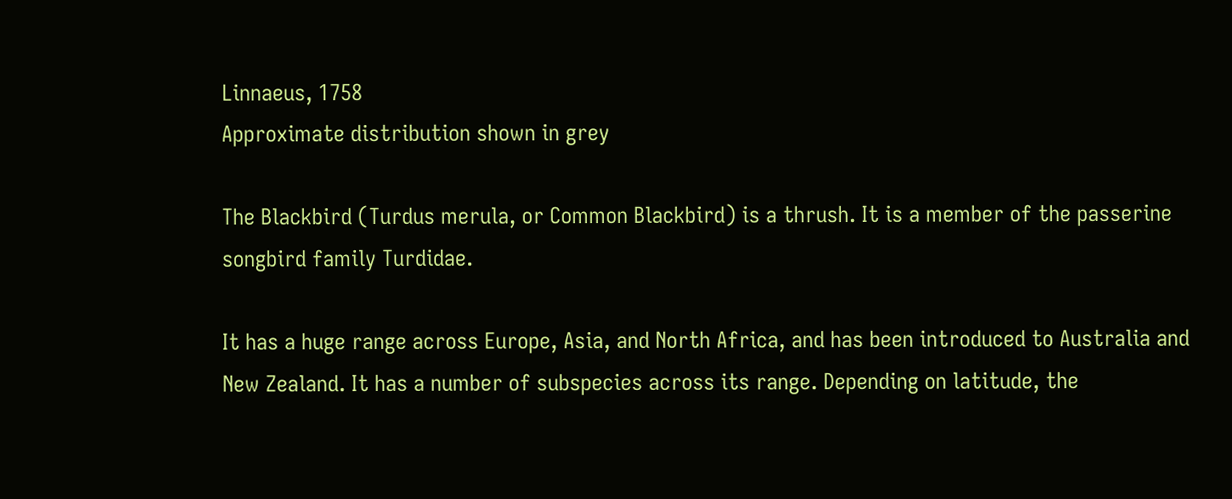Linnaeus, 1758
Approximate distribution shown in grey

The Blackbird (Turdus merula, or Common Blackbird) is a thrush. It is a member of the passerine songbird family Turdidae.

It has a huge range across Europe, Asia, and North Africa, and has been introduced to Australia and New Zealand. It has a number of subspecies across its range. Depending on latitude, the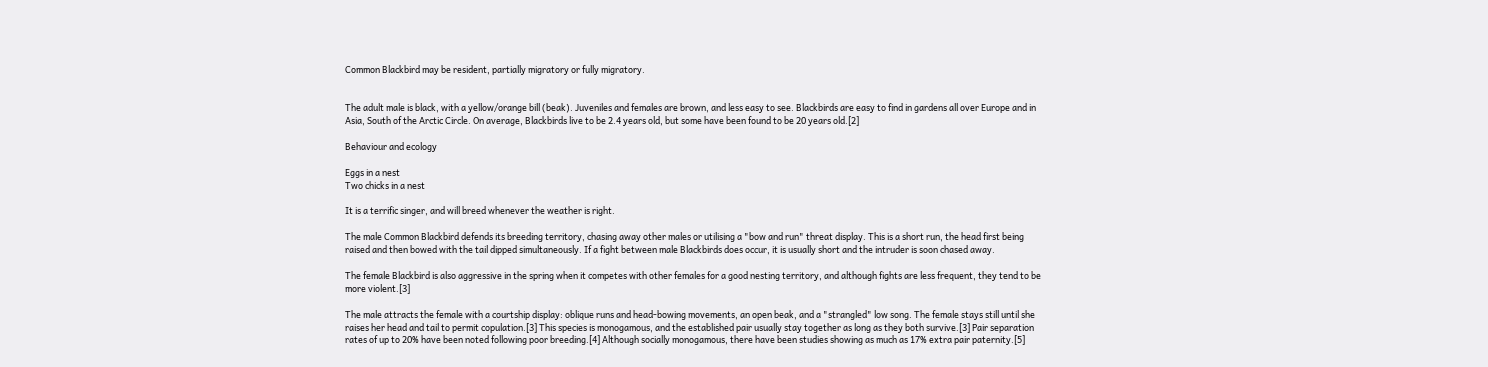Common Blackbird may be resident, partially migratory or fully migratory.


The adult male is black, with a yellow/orange bill (beak). Juveniles and females are brown, and less easy to see. Blackbirds are easy to find in gardens all over Europe and in Asia, South of the Arctic Circle. On average, Blackbirds live to be 2.4 years old, but some have been found to be 20 years old.[2]

Behaviour and ecology

Eggs in a nest
Two chicks in a nest

It is a terrific singer, and will breed whenever the weather is right.

The male Common Blackbird defends its breeding territory, chasing away other males or utilising a "bow and run" threat display. This is a short run, the head first being raised and then bowed with the tail dipped simultaneously. If a fight between male Blackbirds does occur, it is usually short and the intruder is soon chased away.

The female Blackbird is also aggressive in the spring when it competes with other females for a good nesting territory, and although fights are less frequent, they tend to be more violent.[3]

The male attracts the female with a courtship display: oblique runs and head-bowing movements, an open beak, and a "strangled" low song. The female stays still until she raises her head and tail to permit copulation.[3] This species is monogamous, and the established pair usually stay together as long as they both survive.[3] Pair separation rates of up to 20% have been noted following poor breeding.[4] Although socially monogamous, there have been studies showing as much as 17% extra pair paternity.[5]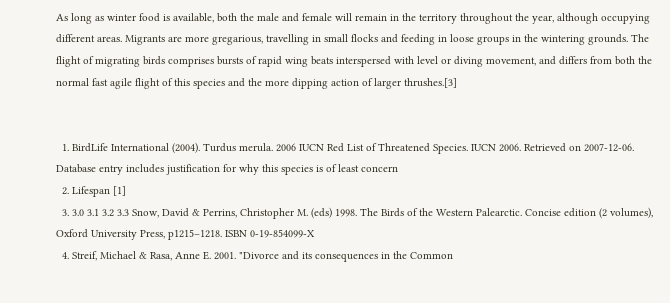As long as winter food is available, both the male and female will remain in the territory throughout the year, although occupying different areas. Migrants are more gregarious, travelling in small flocks and feeding in loose groups in the wintering grounds. The flight of migrating birds comprises bursts of rapid wing beats interspersed with level or diving movement, and differs from both the normal fast agile flight of this species and the more dipping action of larger thrushes.[3]


  1. BirdLife International (2004). Turdus merula. 2006 IUCN Red List of Threatened Species. IUCN 2006. Retrieved on 2007-12-06. Database entry includes justification for why this species is of least concern
  2. Lifespan [1]
  3. 3.0 3.1 3.2 3.3 Snow, David & Perrins, Christopher M. (eds) 1998. The Birds of the Western Palearctic. Concise edition (2 volumes), Oxford University Press, p1215–1218. ISBN 0-19-854099-X
  4. Streif, Michael & Rasa, Anne E. 2001. "Divorce and its consequences in the Common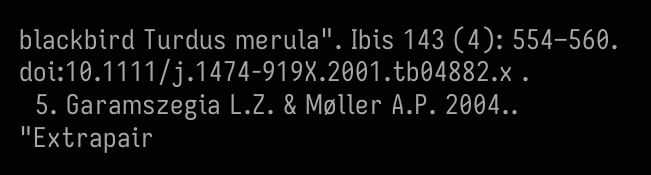blackbird Turdus merula". Ibis 143 (4): 554–560. doi:10.1111/j.1474-919X.2001.tb04882.x .
  5. Garamszegia L.Z. & Møller A.P. 2004.. "Extrapair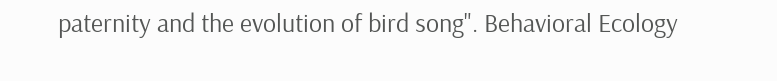paternity and the evolution of bird song". Behavioral Ecology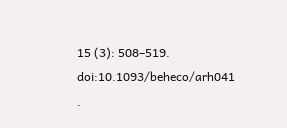15 (3): 508–519. doi:10.1093/beheco/arh041 .